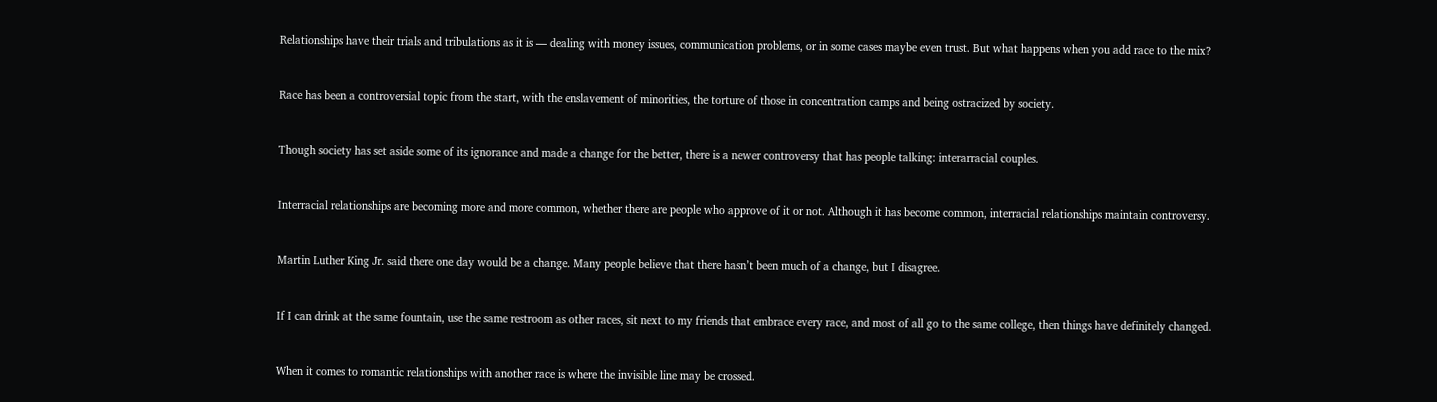Relationships have their trials and tribulations as it is — dealing with money issues, communication problems, or in some cases maybe even trust. But what happens when you add race to the mix?


Race has been a controversial topic from the start, with the enslavement of minorities, the torture of those in concentration camps and being ostracized by society.


Though society has set aside some of its ignorance and made a change for the better, there is a newer controversy that has people talking: interarracial couples.


Interracial relationships are becoming more and more common, whether there are people who approve of it or not. Although it has become common, interracial relationships maintain controversy.


Martin Luther King Jr. said there one day would be a change. Many people believe that there hasn’t been much of a change, but I disagree.


If I can drink at the same fountain, use the same restroom as other races, sit next to my friends that embrace every race, and most of all go to the same college, then things have definitely changed.


When it comes to romantic relationships with another race is where the invisible line may be crossed.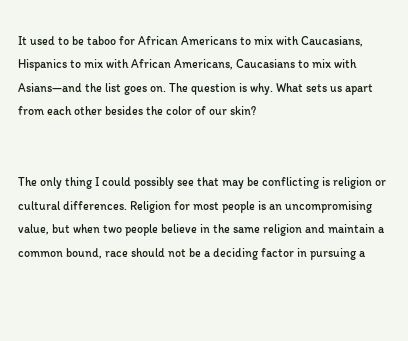It used to be taboo for African Americans to mix with Caucasians, Hispanics to mix with African Americans, Caucasians to mix with Asians—and the list goes on. The question is why. What sets us apart from each other besides the color of our skin?


The only thing I could possibly see that may be conflicting is religion or cultural differences. Religion for most people is an uncompromising value, but when two people believe in the same religion and maintain a common bound, race should not be a deciding factor in pursuing a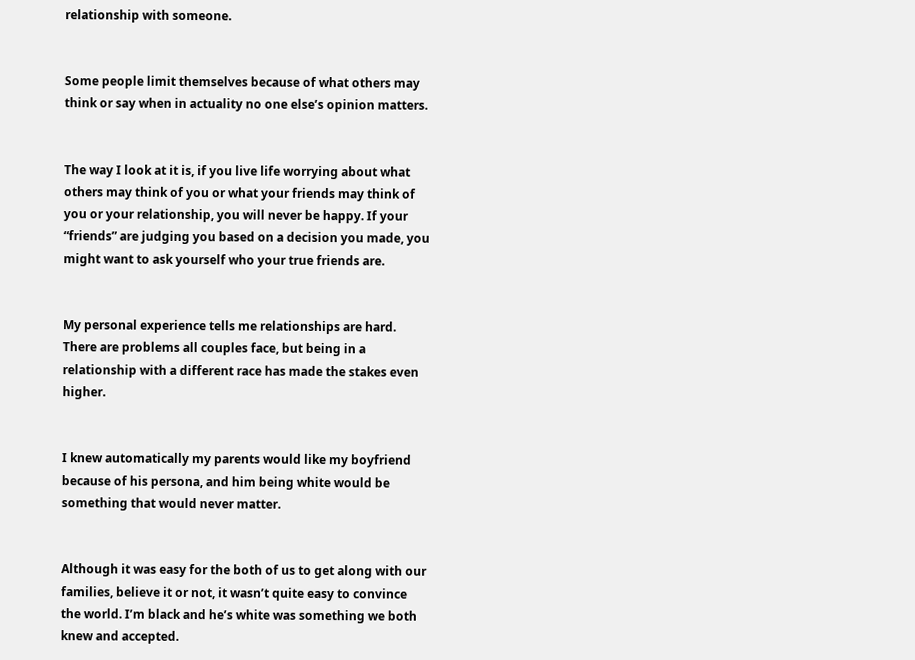relationship with someone.


Some people limit themselves because of what others may think or say when in actuality no one else’s opinion matters.


The way I look at it is, if you live life worrying about what others may think of you or what your friends may think of you or your relationship, you will never be happy. If your “friends” are judging you based on a decision you made, you might want to ask yourself who your true friends are.


My personal experience tells me relationships are hard. There are problems all couples face, but being in a relationship with a different race has made the stakes even higher.


I knew automatically my parents would like my boyfriend because of his persona, and him being white would be something that would never matter.


Although it was easy for the both of us to get along with our families, believe it or not, it wasn’t quite easy to convince the world. I’m black and he’s white was something we both knew and accepted.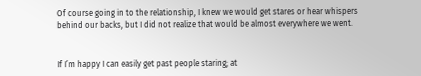Of course going in to the relationship, I knew we would get stares or hear whispers behind our backs, but I did not realize that would be almost everywhere we went.


If I’m happy I can easily get past people staring; at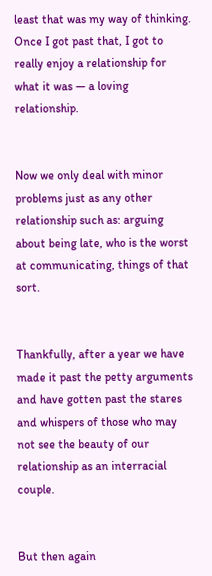least that was my way of thinking. Once I got past that, I got to really enjoy a relationship for what it was — a loving relationship.


Now we only deal with minor problems just as any other relationship such as: arguing about being late, who is the worst at communicating, things of that sort.


Thankfully, after a year we have made it past the petty arguments and have gotten past the stares and whispers of those who may not see the beauty of our relationship as an interracial couple.


But then again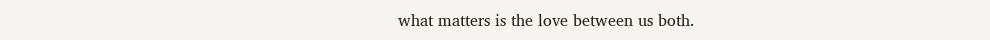what matters is the love between us both.